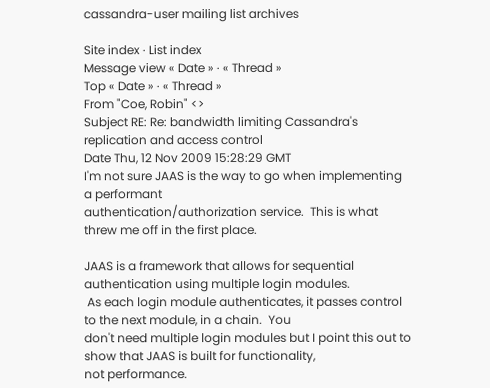cassandra-user mailing list archives

Site index · List index
Message view « Date » · « Thread »
Top « Date » · « Thread »
From "Coe, Robin" <>
Subject RE: Re: bandwidth limiting Cassandra's replication and access control
Date Thu, 12 Nov 2009 15:28:29 GMT
I'm not sure JAAS is the way to go when implementing a performant
authentication/authorization service.  This is what threw me off in the first place.

JAAS is a framework that allows for sequential authentication using multiple login modules.
 As each login module authenticates, it passes control to the next module, in a chain.  You
don't need multiple login modules but I point this out to show that JAAS is built for functionality,
not performance.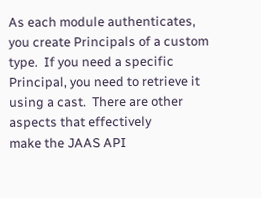As each module authenticates, you create Principals of a custom type.  If you need a specific
Principal, you need to retrieve it using a cast.  There are other aspects that effectively
make the JAAS API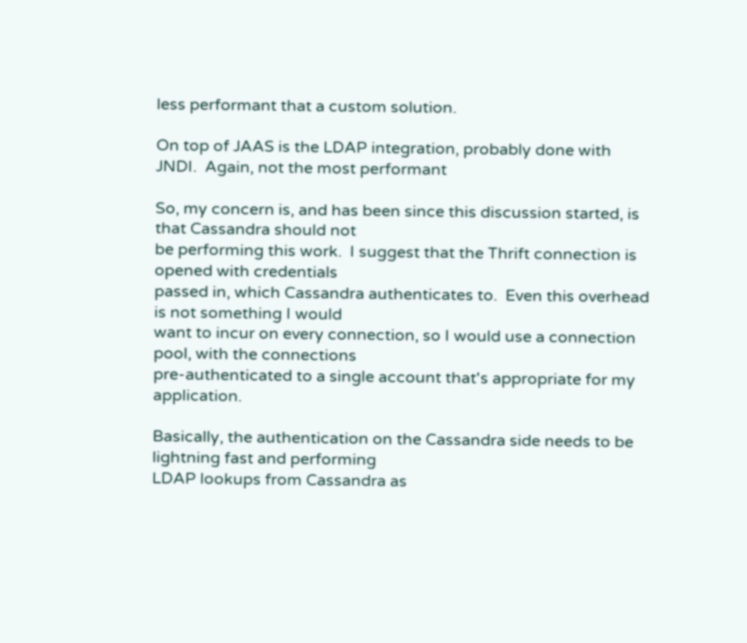less performant that a custom solution.

On top of JAAS is the LDAP integration, probably done with JNDI.  Again, not the most performant

So, my concern is, and has been since this discussion started, is that Cassandra should not
be performing this work.  I suggest that the Thrift connection is opened with credentials
passed in, which Cassandra authenticates to.  Even this overhead is not something I would
want to incur on every connection, so I would use a connection pool, with the connections
pre-authenticated to a single account that's appropriate for my application.

Basically, the authentication on the Cassandra side needs to be lightning fast and performing
LDAP lookups from Cassandra as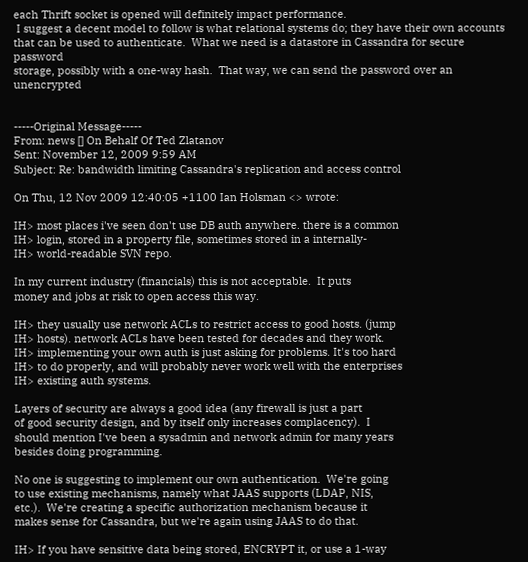each Thrift socket is opened will definitely impact performance.
 I suggest a decent model to follow is what relational systems do; they have their own accounts
that can be used to authenticate.  What we need is a datastore in Cassandra for secure password
storage, possibly with a one-way hash.  That way, we can send the password over an unencrypted


-----Original Message-----
From: news [] On Behalf Of Ted Zlatanov
Sent: November 12, 2009 9:59 AM
Subject: Re: bandwidth limiting Cassandra's replication and access control

On Thu, 12 Nov 2009 12:40:05 +1100 Ian Holsman <> wrote:

IH> most places i've seen don't use DB auth anywhere. there is a common
IH> login, stored in a property file, sometimes stored in a internally-
IH> world-readable SVN repo.

In my current industry (financials) this is not acceptable.  It puts
money and jobs at risk to open access this way.

IH> they usually use network ACLs to restrict access to good hosts. (jump
IH> hosts). network ACLs have been tested for decades and they work.
IH> implementing your own auth is just asking for problems. It's too hard
IH> to do properly, and will probably never work well with the enterprises
IH> existing auth systems.

Layers of security are always a good idea (any firewall is just a part
of good security design, and by itself only increases complacency).  I
should mention I've been a sysadmin and network admin for many years
besides doing programming.

No one is suggesting to implement our own authentication.  We're going
to use existing mechanisms, namely what JAAS supports (LDAP, NIS,
etc.).  We're creating a specific authorization mechanism because it
makes sense for Cassandra, but we're again using JAAS to do that.

IH> If you have sensitive data being stored, ENCRYPT it, or use a 1-way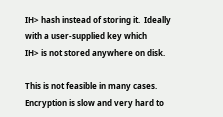IH> hash instead of storing it.  Ideally with a user-supplied key which
IH> is not stored anywhere on disk.

This is not feasible in many cases.  Encryption is slow and very hard to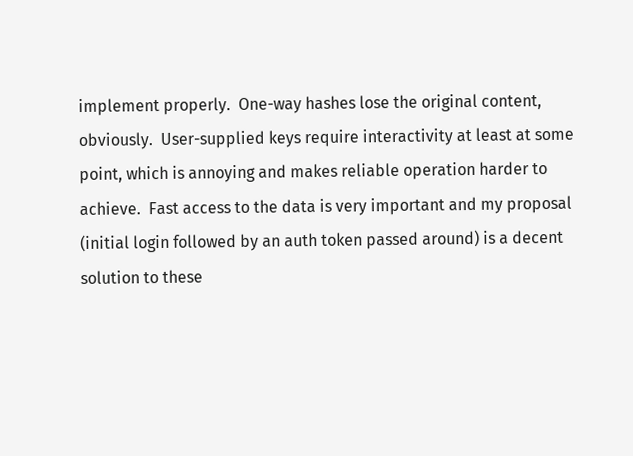implement properly.  One-way hashes lose the original content,
obviously.  User-supplied keys require interactivity at least at some
point, which is annoying and makes reliable operation harder to
achieve.  Fast access to the data is very important and my proposal
(initial login followed by an auth token passed around) is a decent
solution to these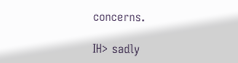concerns.

IH> sadly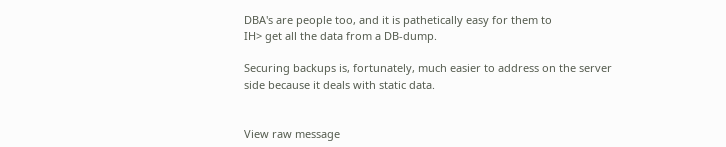DBA's are people too, and it is pathetically easy for them to
IH> get all the data from a DB-dump.

Securing backups is, fortunately, much easier to address on the server
side because it deals with static data.


View raw message